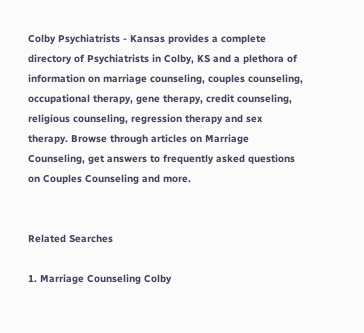Colby Psychiatrists - Kansas provides a complete directory of Psychiatrists in Colby, KS and a plethora of information on marriage counseling, couples counseling, occupational therapy, gene therapy, credit counseling, religious counseling, regression therapy and sex therapy. Browse through articles on Marriage Counseling, get answers to frequently asked questions on Couples Counseling and more.


Related Searches

1. Marriage Counseling Colby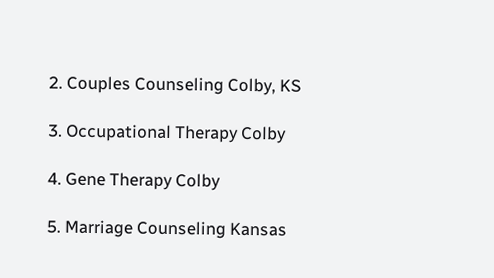2. Couples Counseling Colby, KS

3. Occupational Therapy Colby

4. Gene Therapy Colby

5. Marriage Counseling Kansas